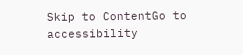Skip to ContentGo to accessibility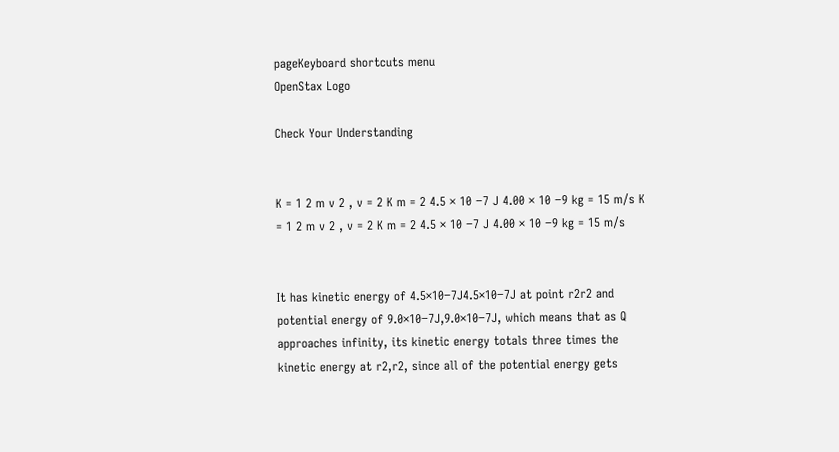pageKeyboard shortcuts menu
OpenStax Logo

Check Your Understanding


K = 1 2 m v 2 , v = 2 K m = 2 4.5 × 10 −7 J 4.00 × 10 −9 kg = 15 m/s K = 1 2 m v 2 , v = 2 K m = 2 4.5 × 10 −7 J 4.00 × 10 −9 kg = 15 m/s


It has kinetic energy of 4.5×10−7J4.5×10−7J at point r2r2 and potential energy of 9.0×10−7J,9.0×10−7J, which means that as Q approaches infinity, its kinetic energy totals three times the kinetic energy at r2,r2, since all of the potential energy gets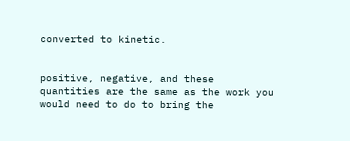converted to kinetic.


positive, negative, and these quantities are the same as the work you would need to do to bring the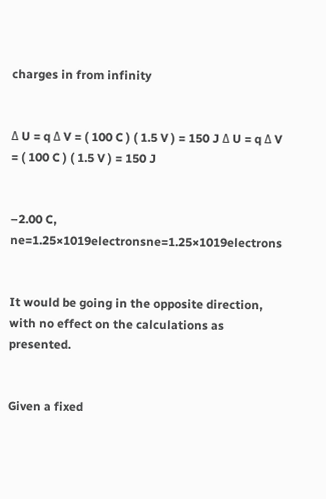charges in from infinity


Δ U = q Δ V = ( 100 C ) ( 1.5 V ) = 150 J Δ U = q Δ V = ( 100 C ) ( 1.5 V ) = 150 J


–2.00 C, ne=1.25×1019electronsne=1.25×1019electrons


It would be going in the opposite direction, with no effect on the calculations as presented.


Given a fixed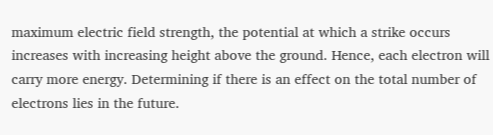maximum electric field strength, the potential at which a strike occurs increases with increasing height above the ground. Hence, each electron will carry more energy. Determining if there is an effect on the total number of electrons lies in the future.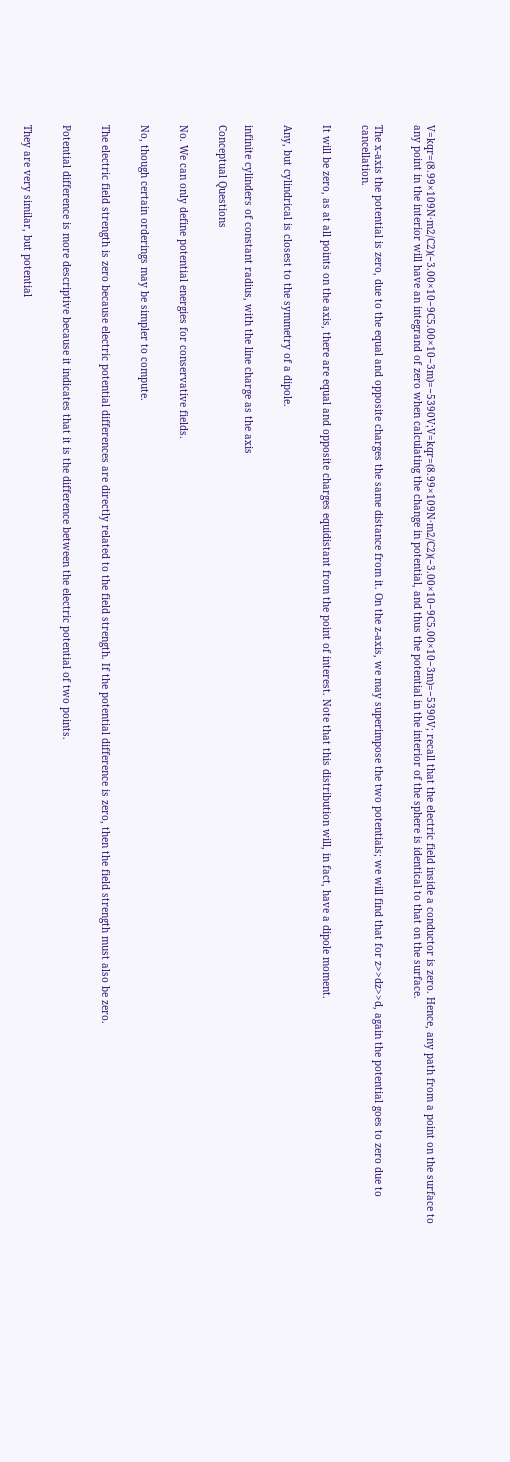V=kqr=(8.99×109N·m2/C2)(−3.00×10−9C5.00×10−3m)=−5390V;V=kqr=(8.99×109N·m2/C2)(−3.00×10−9C5.00×10−3m)=−5390V; recall that the electric field inside a conductor is zero. Hence, any path from a point on the surface to any point in the interior will have an integrand of zero when calculating the change in potential, and thus the potential in the interior of the sphere is identical to that on the surface.


The x-axis the potential is zero, due to the equal and opposite charges the same distance from it. On the z-axis, we may superimpose the two potentials; we will find that for z>>dz>>d, again the potential goes to zero due to cancellation.


It will be zero, as at all points on the axis, there are equal and opposite charges equidistant from the point of interest. Note that this distribution will, in fact, have a dipole moment.


Any, but cylindrical is closest to the symmetry of a dipole.


infinite cylinders of constant radius, with the line charge as the axis

Conceptual Questions


No. We can only define potential energies for conservative fields.


No, though certain orderings may be simpler to compute.


The electric field strength is zero because electric potential differences are directly related to the field strength. If the potential difference is zero, then the field strength must also be zero.


Potential difference is more descriptive because it indicates that it is the difference between the electric potential of two points.


They are very similar, but potential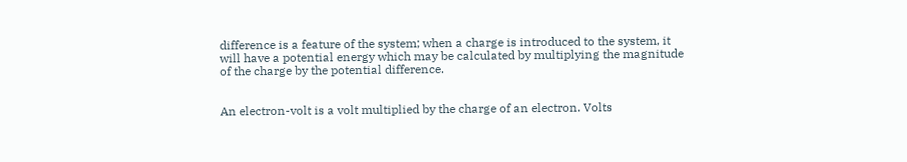difference is a feature of the system; when a charge is introduced to the system, it will have a potential energy which may be calculated by multiplying the magnitude of the charge by the potential difference.


An electron-volt is a volt multiplied by the charge of an electron. Volts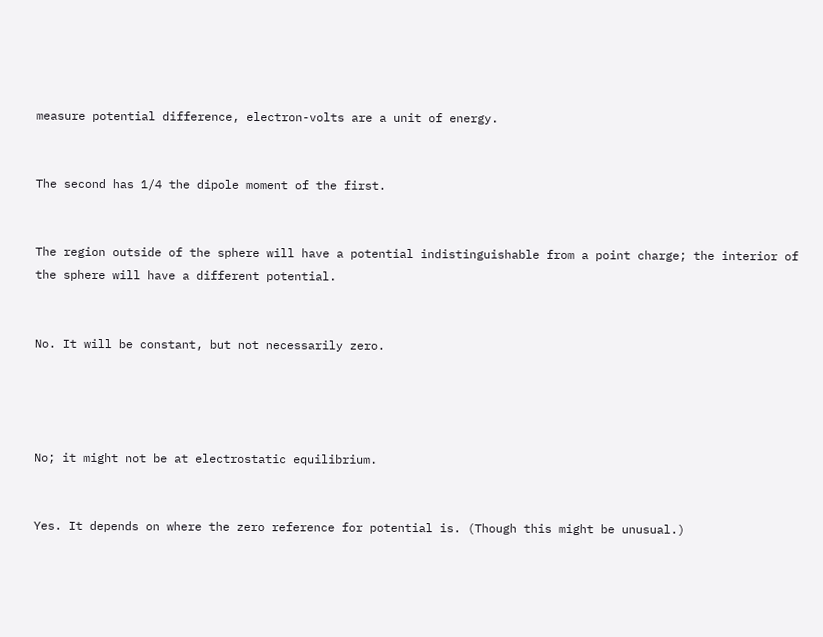measure potential difference, electron-volts are a unit of energy.


The second has 1/4 the dipole moment of the first.


The region outside of the sphere will have a potential indistinguishable from a point charge; the interior of the sphere will have a different potential.


No. It will be constant, but not necessarily zero.




No; it might not be at electrostatic equilibrium.


Yes. It depends on where the zero reference for potential is. (Though this might be unusual.)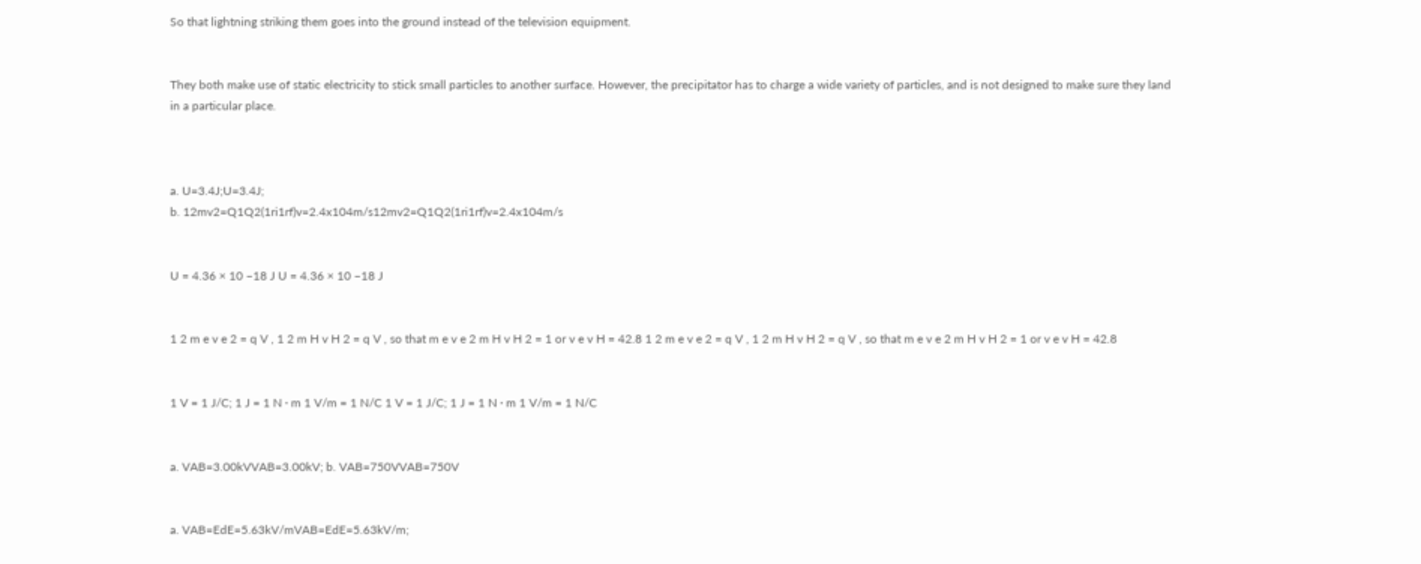So that lightning striking them goes into the ground instead of the television equipment.


They both make use of static electricity to stick small particles to another surface. However, the precipitator has to charge a wide variety of particles, and is not designed to make sure they land in a particular place.



a. U=3.4J;U=3.4J;
b. 12mv2=Q1Q2(1ri1rf)v=2.4x104m/s12mv2=Q1Q2(1ri1rf)v=2.4x104m/s


U = 4.36 × 10 −18 J U = 4.36 × 10 −18 J


1 2 m e v e 2 = q V , 1 2 m H v H 2 = q V , so that m e v e 2 m H v H 2 = 1 or v e v H = 42.8 1 2 m e v e 2 = q V , 1 2 m H v H 2 = q V , so that m e v e 2 m H v H 2 = 1 or v e v H = 42.8


1 V = 1 J/C; 1 J = 1 N · m 1 V/m = 1 N/C 1 V = 1 J/C; 1 J = 1 N · m 1 V/m = 1 N/C


a. VAB=3.00kVVAB=3.00kV; b. VAB=750VVAB=750V


a. VAB=EdE=5.63kV/mVAB=EdE=5.63kV/m;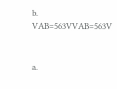b. VAB=563VVAB=563V


a.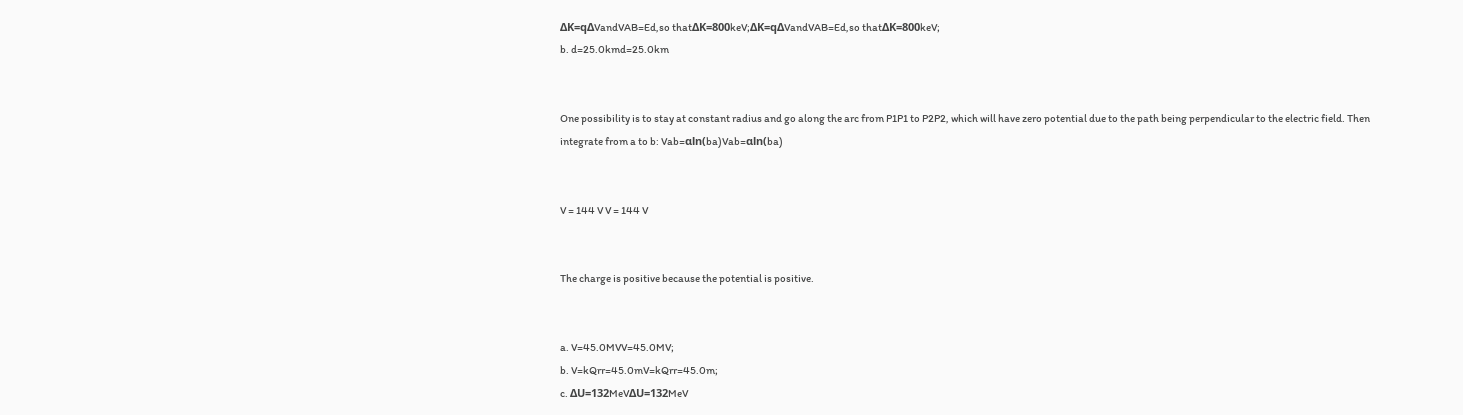ΔK=qΔVandVAB=Ed,so thatΔK=800keV;ΔK=qΔVandVAB=Ed,so thatΔK=800keV;
b. d=25.0kmd=25.0km


One possibility is to stay at constant radius and go along the arc from P1P1 to P2P2, which will have zero potential due to the path being perpendicular to the electric field. Then integrate from a to b: Vab=αln(ba)Vab=αln(ba)


V = 144 V V = 144 V


The charge is positive because the potential is positive.


a. V=45.0MVV=45.0MV;
b. V=kQrr=45.0mV=kQrr=45.0m;
c. ΔU=132MeVΔU=132MeV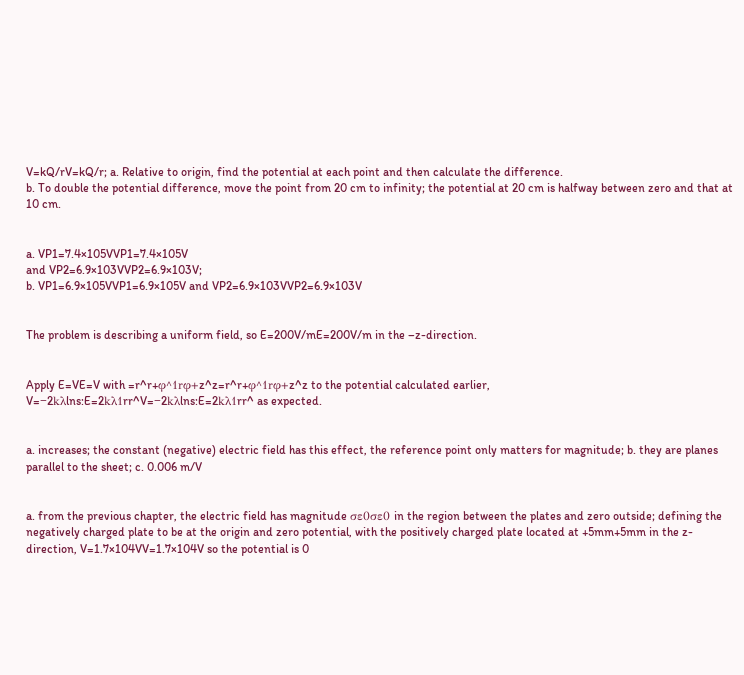V=kQ/rV=kQ/r; a. Relative to origin, find the potential at each point and then calculate the difference.
b. To double the potential difference, move the point from 20 cm to infinity; the potential at 20 cm is halfway between zero and that at 10 cm.


a. VP1=7.4×105VVP1=7.4×105V
and VP2=6.9×103VVP2=6.9×103V;
b. VP1=6.9×105VVP1=6.9×105V and VP2=6.9×103VVP2=6.9×103V


The problem is describing a uniform field, so E=200V/mE=200V/m in the –z-direction.


Apply E=VE=V with =r^r+φ^1rφ+z^z=r^r+φ^1rφ+z^z to the potential calculated earlier,
V=−2kλlns:E=2kλ1rr^V=−2kλlns:E=2kλ1rr^ as expected.


a. increases; the constant (negative) electric field has this effect, the reference point only matters for magnitude; b. they are planes parallel to the sheet; c. 0.006 m/V


a. from the previous chapter, the electric field has magnitude σε0σε0 in the region between the plates and zero outside; defining the negatively charged plate to be at the origin and zero potential, with the positively charged plate located at +5mm+5mm in the z-direction, V=1.7×104VV=1.7×104V so the potential is 0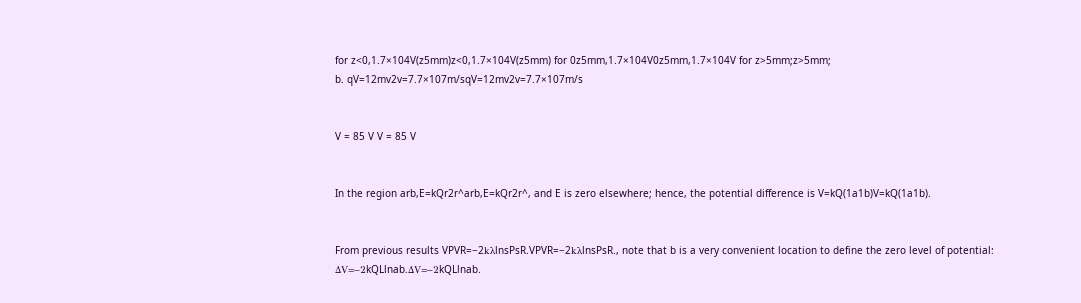for z<0,1.7×104V(z5mm)z<0,1.7×104V(z5mm) for 0z5mm,1.7×104V0z5mm,1.7×104V for z>5mm;z>5mm;
b. qV=12mv2v=7.7×107m/sqV=12mv2v=7.7×107m/s


V = 85 V V = 85 V


In the region arb,E=kQr2r^arb,E=kQr2r^, and E is zero elsewhere; hence, the potential difference is V=kQ(1a1b)V=kQ(1a1b).


From previous results VPVR=−2kλlnsPsR.VPVR=−2kλlnsPsR., note that b is a very convenient location to define the zero level of potential: ΔV=−2kQLlnab.ΔV=−2kQLlnab.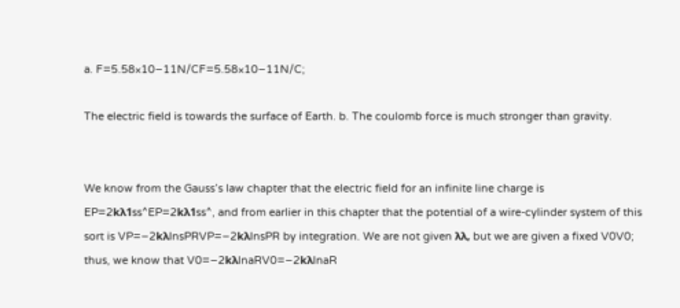a. F=5.58×10−11N/CF=5.58×10−11N/C;

The electric field is towards the surface of Earth. b. The coulomb force is much stronger than gravity.


We know from the Gauss’s law chapter that the electric field for an infinite line charge is EP=2kλ1ss^EP=2kλ1ss^, and from earlier in this chapter that the potential of a wire-cylinder system of this sort is VP=−2kλlnsPRVP=−2kλlnsPR by integration. We are not given λλ, but we are given a fixed V0V0; thus, we know that V0=−2kλlnaRV0=−2kλlnaR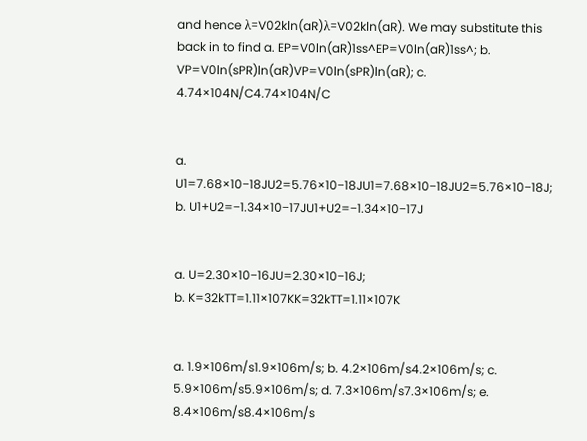and hence λ=V02kln(aR)λ=V02kln(aR). We may substitute this back in to find a. EP=V0ln(aR)1ss^EP=V0ln(aR)1ss^; b. VP=V0ln(sPR)ln(aR)VP=V0ln(sPR)ln(aR); c. 4.74×104N/C4.74×104N/C


a. U1=7.68×10−18JU2=5.76×10−18JU1=7.68×10−18JU2=5.76×10−18J;
b. U1+U2=−1.34×10−17JU1+U2=−1.34×10−17J


a. U=2.30×10−16JU=2.30×10−16J;
b. K=32kTT=1.11×107KK=32kTT=1.11×107K


a. 1.9×106m/s1.9×106m/s; b. 4.2×106m/s4.2×106m/s; c. 5.9×106m/s5.9×106m/s; d. 7.3×106m/s7.3×106m/s; e. 8.4×106m/s8.4×106m/s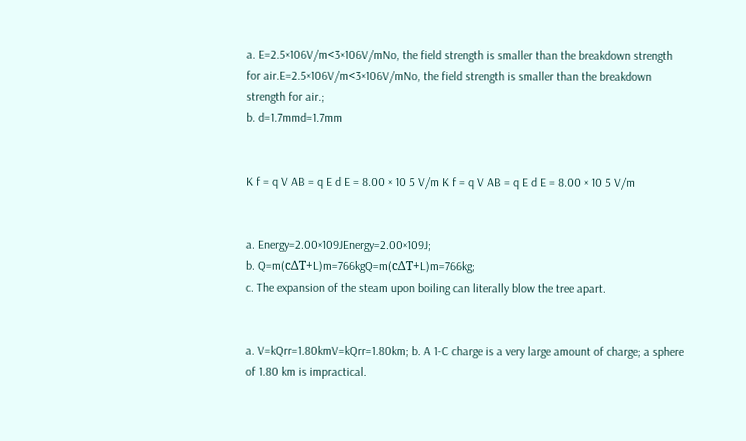a. E=2.5×106V/m<3×106V/mNo, the field strength is smaller than the breakdown strength for air.E=2.5×106V/m<3×106V/mNo, the field strength is smaller than the breakdown strength for air.;
b. d=1.7mmd=1.7mm


K f = q V AB = q E d E = 8.00 × 10 5 V/m K f = q V AB = q E d E = 8.00 × 10 5 V/m


a. Energy=2.00×109JEnergy=2.00×109J;
b. Q=m(cΔT+L)m=766kgQ=m(cΔT+L)m=766kg;
c. The expansion of the steam upon boiling can literally blow the tree apart.


a. V=kQrr=1.80kmV=kQrr=1.80km; b. A 1-C charge is a very large amount of charge; a sphere of 1.80 km is impractical.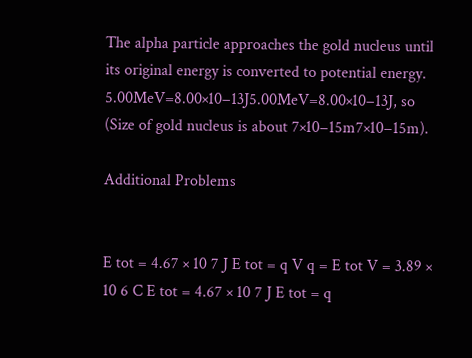The alpha particle approaches the gold nucleus until its original energy is converted to potential energy. 5.00MeV=8.00×10−13J5.00MeV=8.00×10−13J, so
(Size of gold nucleus is about 7×10−15m7×10−15m).

Additional Problems


E tot = 4.67 × 10 7 J E tot = q V q = E tot V = 3.89 × 10 6 C E tot = 4.67 × 10 7 J E tot = q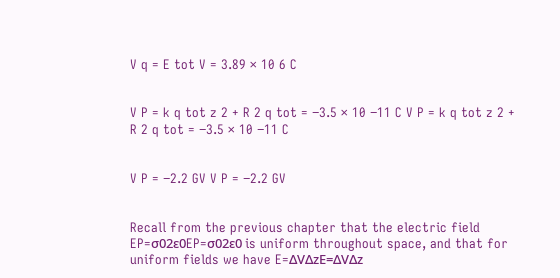V q = E tot V = 3.89 × 10 6 C


V P = k q tot z 2 + R 2 q tot = −3.5 × 10 −11 C V P = k q tot z 2 + R 2 q tot = −3.5 × 10 −11 C


V P = −2.2 GV V P = −2.2 GV


Recall from the previous chapter that the electric field EP=σ02ε0EP=σ02ε0 is uniform throughout space, and that for uniform fields we have E=ΔVΔzE=ΔVΔz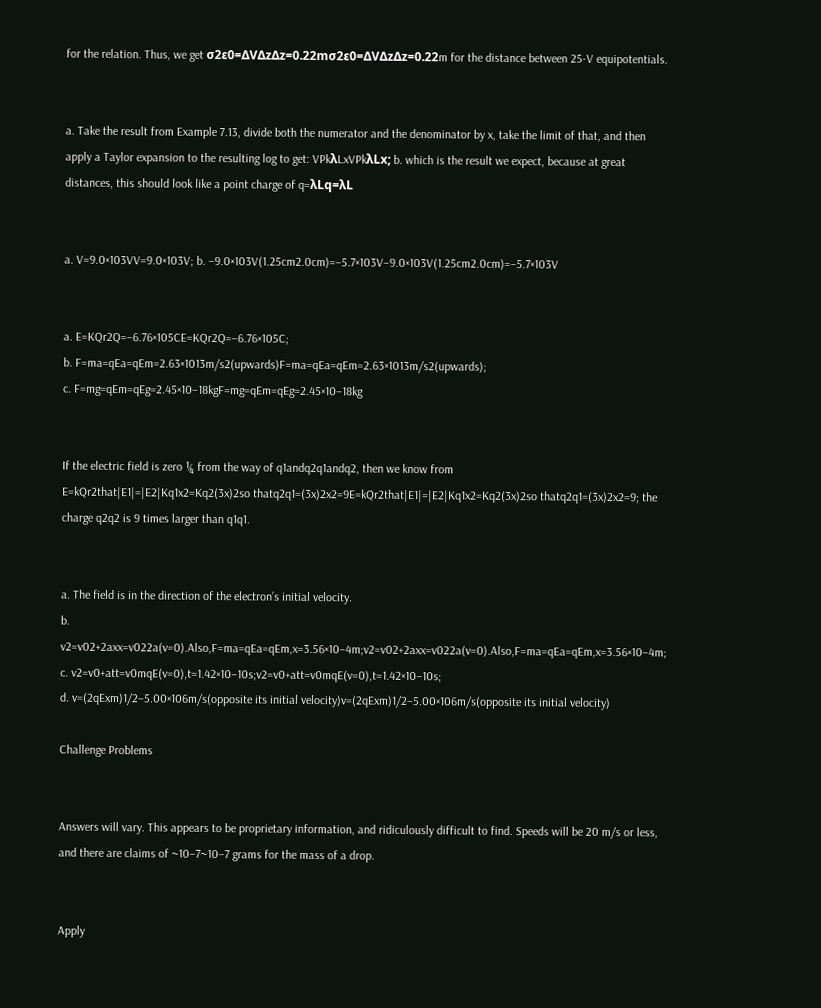for the relation. Thus, we get σ2ε0=ΔVΔzΔz=0.22mσ2ε0=ΔVΔzΔz=0.22m for the distance between 25-V equipotentials.


a. Take the result from Example 7.13, divide both the numerator and the denominator by x, take the limit of that, and then apply a Taylor expansion to the resulting log to get: VPkλLxVPkλLx; b. which is the result we expect, because at great distances, this should look like a point charge of q=λLq=λL


a. V=9.0×103VV=9.0×103V; b. −9.0×103V(1.25cm2.0cm)=−5.7×103V−9.0×103V(1.25cm2.0cm)=−5.7×103V


a. E=KQr2Q=−6.76×105CE=KQr2Q=−6.76×105C;
b. F=ma=qEa=qEm=2.63×1013m/s2(upwards)F=ma=qEa=qEm=2.63×1013m/s2(upwards);
c. F=mg=qEm=qEg=2.45×10−18kgF=mg=qEm=qEg=2.45×10−18kg


If the electric field is zero ¼ from the way of q1andq2q1andq2, then we know from
E=kQr2that|E1|=|E2|Kq1x2=Kq2(3x)2so thatq2q1=(3x)2x2=9E=kQr2that|E1|=|E2|Kq1x2=Kq2(3x)2so thatq2q1=(3x)2x2=9; the charge q2q2 is 9 times larger than q1q1.


a. The field is in the direction of the electron’s initial velocity.
b. v2=v02+2axx=v022a(v=0).Also,F=ma=qEa=qEm,x=3.56×10−4m;v2=v02+2axx=v022a(v=0).Also,F=ma=qEa=qEm,x=3.56×10−4m;
c. v2=v0+att=v0mqE(v=0),t=1.42×10−10s;v2=v0+att=v0mqE(v=0),t=1.42×10−10s;
d. v=(2qExm)1/2−5.00×106m/s(opposite its initial velocity)v=(2qExm)1/2−5.00×106m/s(opposite its initial velocity)

Challenge Problems


Answers will vary. This appears to be proprietary information, and ridiculously difficult to find. Speeds will be 20 m/s or less, and there are claims of ~10−7~10−7 grams for the mass of a drop.


Apply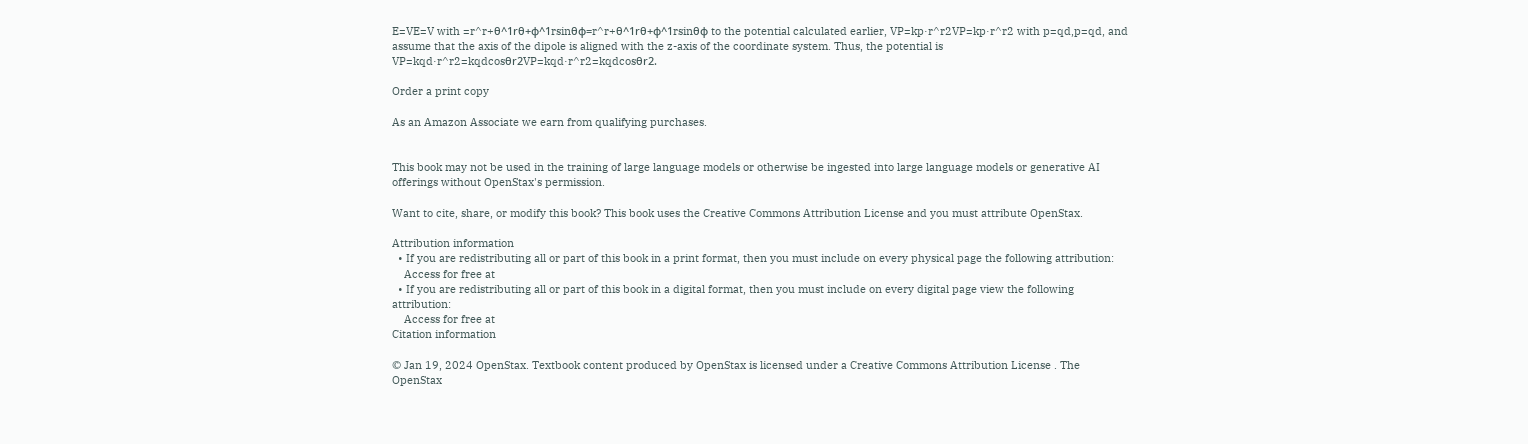E=VE=V with =r^r+θ^1rθ+φ^1rsinθφ=r^r+θ^1rθ+φ^1rsinθφ to the potential calculated earlier, VP=kp·r^r2VP=kp·r^r2 with p=qd,p=qd, and assume that the axis of the dipole is aligned with the z-axis of the coordinate system. Thus, the potential is VP=kqd·r^r2=kqdcosθr2VP=kqd·r^r2=kqdcosθr2.

Order a print copy

As an Amazon Associate we earn from qualifying purchases.


This book may not be used in the training of large language models or otherwise be ingested into large language models or generative AI offerings without OpenStax's permission.

Want to cite, share, or modify this book? This book uses the Creative Commons Attribution License and you must attribute OpenStax.

Attribution information
  • If you are redistributing all or part of this book in a print format, then you must include on every physical page the following attribution:
    Access for free at
  • If you are redistributing all or part of this book in a digital format, then you must include on every digital page view the following attribution:
    Access for free at
Citation information

© Jan 19, 2024 OpenStax. Textbook content produced by OpenStax is licensed under a Creative Commons Attribution License . The OpenStax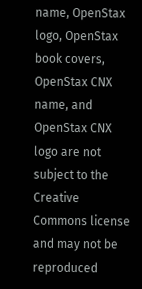name, OpenStax logo, OpenStax book covers, OpenStax CNX name, and OpenStax CNX logo are not subject to the Creative Commons license and may not be reproduced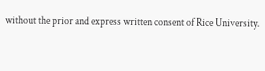without the prior and express written consent of Rice University.